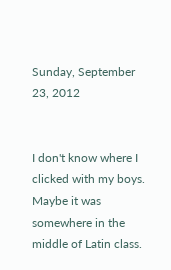Sunday, September 23, 2012


I don't know where I clicked with my boys.
Maybe it was somewhere in the middle of Latin class.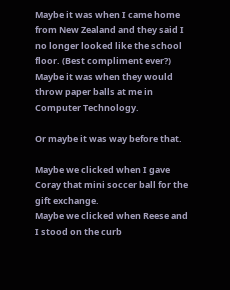Maybe it was when I came home from New Zealand and they said I no longer looked like the school floor. (Best compliment ever?)
Maybe it was when they would throw paper balls at me in Computer Technology.

Or maybe it was way before that.

Maybe we clicked when I gave Coray that mini soccer ball for the gift exchange.
Maybe we clicked when Reese and I stood on the curb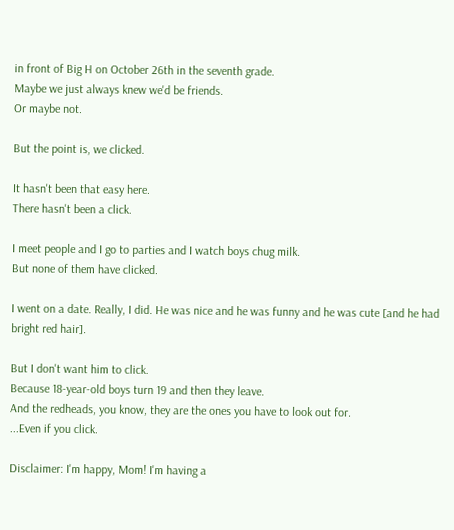in front of Big H on October 26th in the seventh grade.
Maybe we just always knew we'd be friends.
Or maybe not.

But the point is, we clicked.

It hasn't been that easy here.
There hasn't been a click.

I meet people and I go to parties and I watch boys chug milk.
But none of them have clicked.

I went on a date. Really, I did. He was nice and he was funny and he was cute [and he had bright red hair].

But I don't want him to click.
Because 18-year-old boys turn 19 and then they leave.
And the redheads, you know, they are the ones you have to look out for.
...Even if you click.

Disclaimer: I'm happy, Mom! I'm having a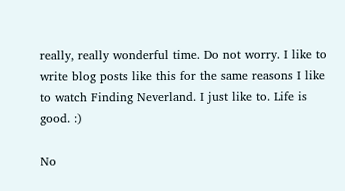really, really wonderful time. Do not worry. I like to write blog posts like this for the same reasons I like to watch Finding Neverland. I just like to. Life is good. :)

No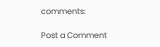comments:

Post a Comment